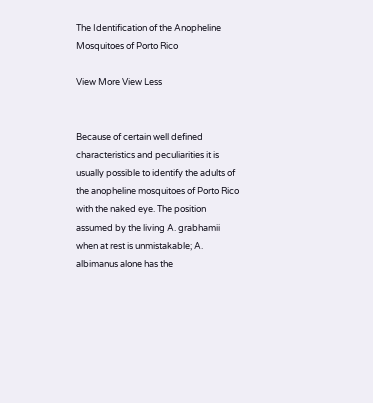The Identification of the Anopheline Mosquitoes of Porto Rico

View More View Less


Because of certain well defined characteristics and peculiarities it is usually possible to identify the adults of the anopheline mosquitoes of Porto Rico with the naked eye. The position assumed by the living A. grabhamii when at rest is unmistakable; A. albimanus alone has the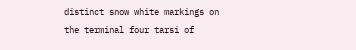distinct snow white markings on the terminal four tarsi of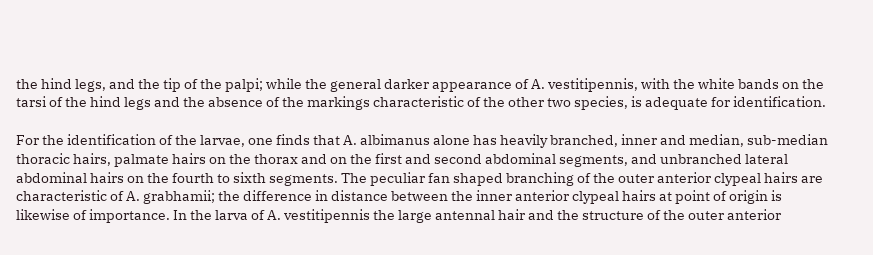the hind legs, and the tip of the palpi; while the general darker appearance of A. vestitipennis, with the white bands on the tarsi of the hind legs and the absence of the markings characteristic of the other two species, is adequate for identification.

For the identification of the larvae, one finds that A. albimanus alone has heavily branched, inner and median, sub-median thoracic hairs, palmate hairs on the thorax and on the first and second abdominal segments, and unbranched lateral abdominal hairs on the fourth to sixth segments. The peculiar fan shaped branching of the outer anterior clypeal hairs are characteristic of A. grabhamii; the difference in distance between the inner anterior clypeal hairs at point of origin is likewise of importance. In the larva of A. vestitipennis the large antennal hair and the structure of the outer anterior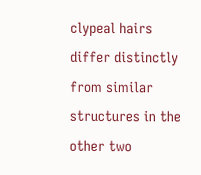clypeal hairs differ distinctly from similar structures in the other two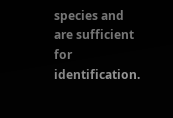species and are sufficient for identification.